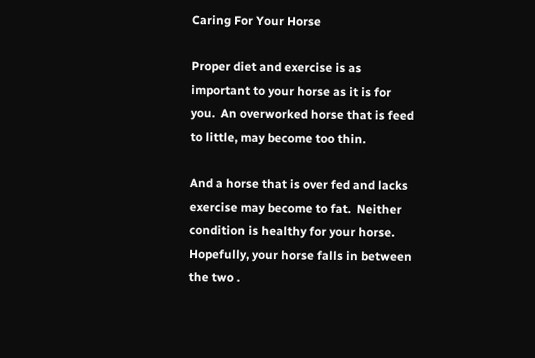Caring For Your Horse

Proper diet and exercise is as important to your horse as it is for you.  An overworked horse that is feed to little, may become too thin.

And a horse that is over fed and lacks exercise may become to fat.  Neither condition is healthy for your horse.  Hopefully, your horse falls in between the two .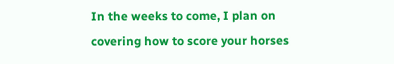In the weeks to come, I plan on covering how to score your horses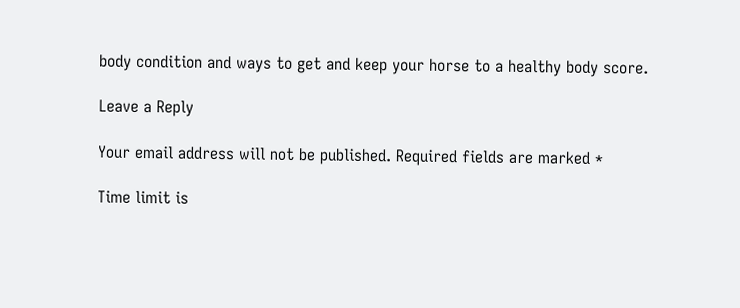body condition and ways to get and keep your horse to a healthy body score.

Leave a Reply

Your email address will not be published. Required fields are marked *

Time limit is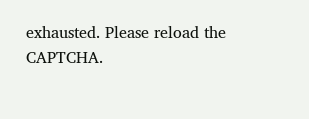exhausted. Please reload the CAPTCHA.